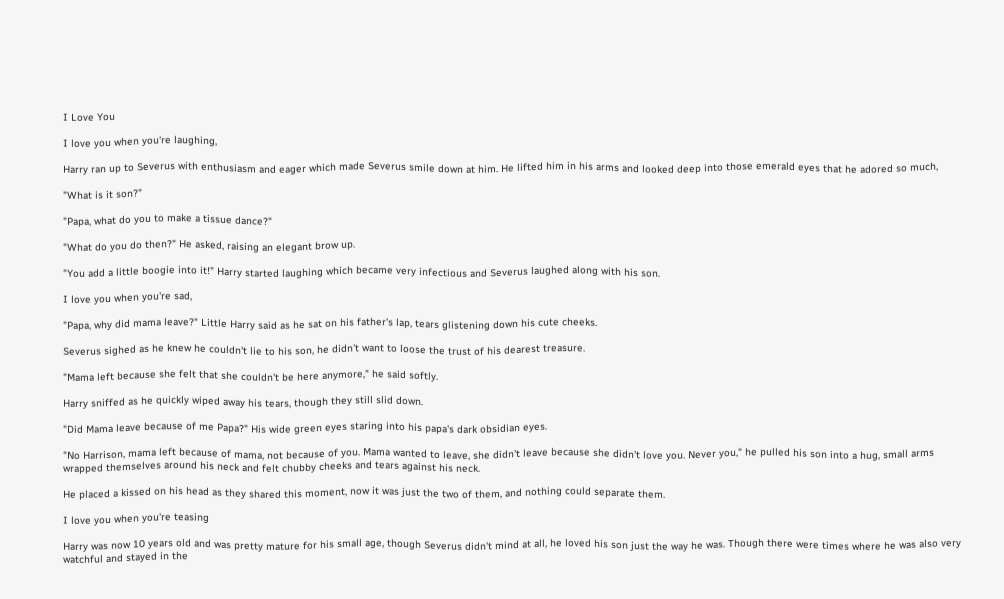I Love You

I love you when you're laughing,

Harry ran up to Severus with enthusiasm and eager which made Severus smile down at him. He lifted him in his arms and looked deep into those emerald eyes that he adored so much,

"What is it son?"

"Papa, what do you to make a tissue dance?"

"What do you do then?" He asked, raising an elegant brow up.

"You add a little boogie into it!" Harry started laughing which became very infectious and Severus laughed along with his son.

I love you when you're sad,

"Papa, why did mama leave?" Little Harry said as he sat on his father's lap, tears glistening down his cute cheeks.

Severus sighed as he knew he couldn't lie to his son, he didn't want to loose the trust of his dearest treasure.

"Mama left because she felt that she couldn't be here anymore," he said softly.

Harry sniffed as he quickly wiped away his tears, though they still slid down.

"Did Mama leave because of me Papa?" His wide green eyes staring into his papa's dark obsidian eyes.

"No Harrison, mama left because of mama, not because of you. Mama wanted to leave, she didn't leave because she didn't love you. Never you," he pulled his son into a hug, small arms wrapped themselves around his neck and felt chubby cheeks and tears against his neck.

He placed a kissed on his head as they shared this moment, now it was just the two of them, and nothing could separate them.

I love you when you're teasing

Harry was now 10 years old and was pretty mature for his small age, though Severus didn't mind at all, he loved his son just the way he was. Though there were times where he was also very watchful and stayed in the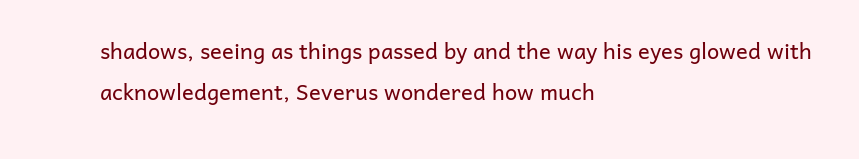shadows, seeing as things passed by and the way his eyes glowed with acknowledgement, Severus wondered how much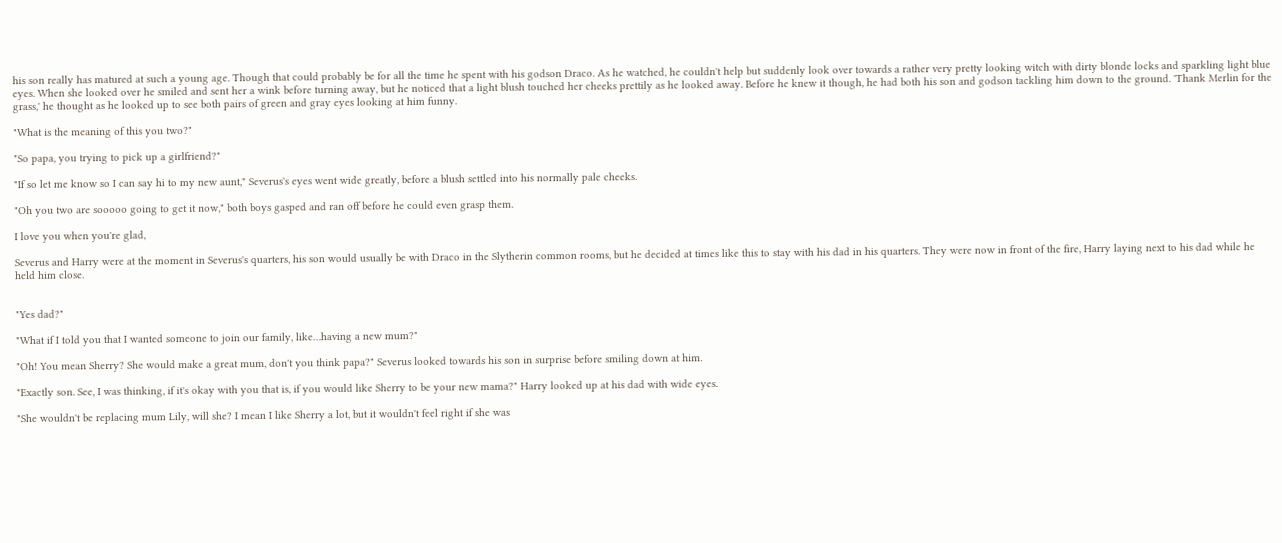his son really has matured at such a young age. Though that could probably be for all the time he spent with his godson Draco. As he watched, he couldn't help but suddenly look over towards a rather very pretty looking witch with dirty blonde locks and sparkling light blue eyes. When she looked over he smiled and sent her a wink before turning away, but he noticed that a light blush touched her cheeks prettily as he looked away. Before he knew it though, he had both his son and godson tackling him down to the ground. 'Thank Merlin for the grass,' he thought as he looked up to see both pairs of green and gray eyes looking at him funny.

"What is the meaning of this you two?"

"So papa, you trying to pick up a girlfriend?"

"If so let me know so I can say hi to my new aunt," Severus's eyes went wide greatly, before a blush settled into his normally pale cheeks.

"Oh you two are sooooo going to get it now," both boys gasped and ran off before he could even grasp them.

I love you when you're glad,

Severus and Harry were at the moment in Severus's quarters, his son would usually be with Draco in the Slytherin common rooms, but he decided at times like this to stay with his dad in his quarters. They were now in front of the fire, Harry laying next to his dad while he held him close.


"Yes dad?"

"What if I told you that I wanted someone to join our family, like…having a new mum?"

"Oh! You mean Sherry? She would make a great mum, don't you think papa?" Severus looked towards his son in surprise before smiling down at him.

"Exactly son. See, I was thinking, if it's okay with you that is, if you would like Sherry to be your new mama?" Harry looked up at his dad with wide eyes.

"She wouldn't be replacing mum Lily, will she? I mean I like Sherry a lot, but it wouldn't feel right if she was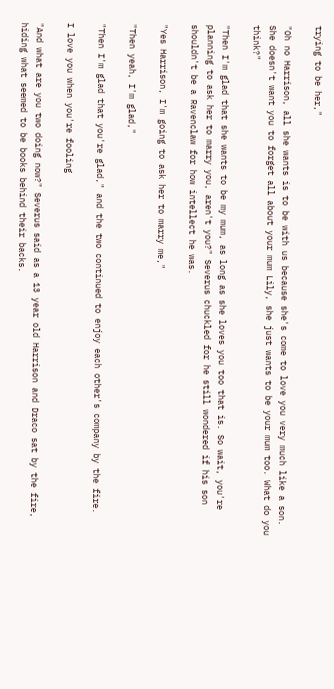trying to be her,"

"Oh no Harrison, all she wants is to be with us because she's come to love you very much like a son. She doesn't want you to forget all about your mum Lily, she just wants to be your mum too. What do you think?"

"Then I'm glad that she wants to be my mum, as long as she loves you too that is. So wait, you're planning to ask her to marry you, aren't you?" Severus chuckled for he still wondered if his son shouldn't be a Ravenclaw for how intellect he was.

"Yes Harrison, I'm going to ask her to marry me,"

"Then yeah, I'm glad,"

"Then I'm glad that you're glad," and the two continued to enjoy each other's company by the fire.

I love you when you're fooling

"And what are you two doing now?" Severus said as a 13 year old Harrison and Draco sat by the fire, hiding what seemed to be books behind their backs.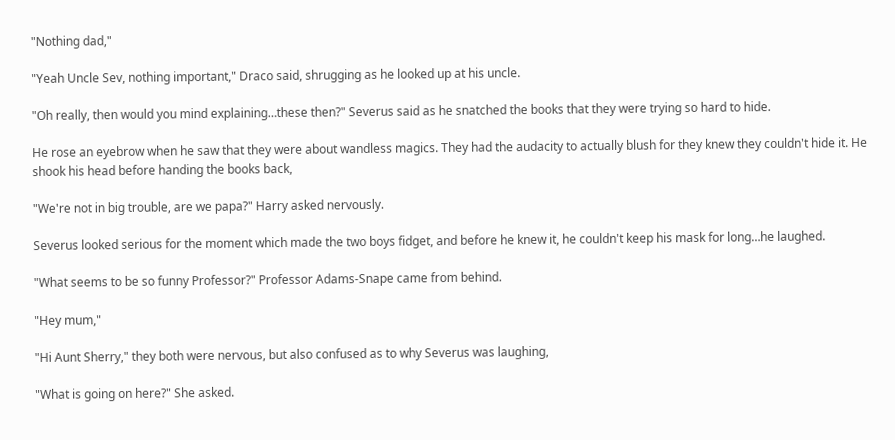"Nothing dad,"

"Yeah Uncle Sev, nothing important," Draco said, shrugging as he looked up at his uncle.

"Oh really, then would you mind explaining…these then?" Severus said as he snatched the books that they were trying so hard to hide.

He rose an eyebrow when he saw that they were about wandless magics. They had the audacity to actually blush for they knew they couldn't hide it. He shook his head before handing the books back,

"We're not in big trouble, are we papa?" Harry asked nervously.

Severus looked serious for the moment which made the two boys fidget, and before he knew it, he couldn't keep his mask for long…he laughed.

"What seems to be so funny Professor?" Professor Adams-Snape came from behind.

"Hey mum,"

"Hi Aunt Sherry," they both were nervous, but also confused as to why Severus was laughing,

"What is going on here?" She asked.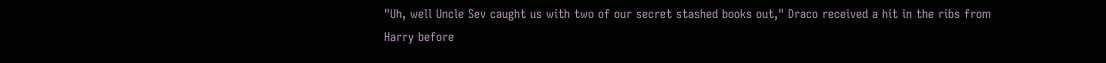"Uh, well Uncle Sev caught us with two of our secret stashed books out," Draco received a hit in the ribs from Harry before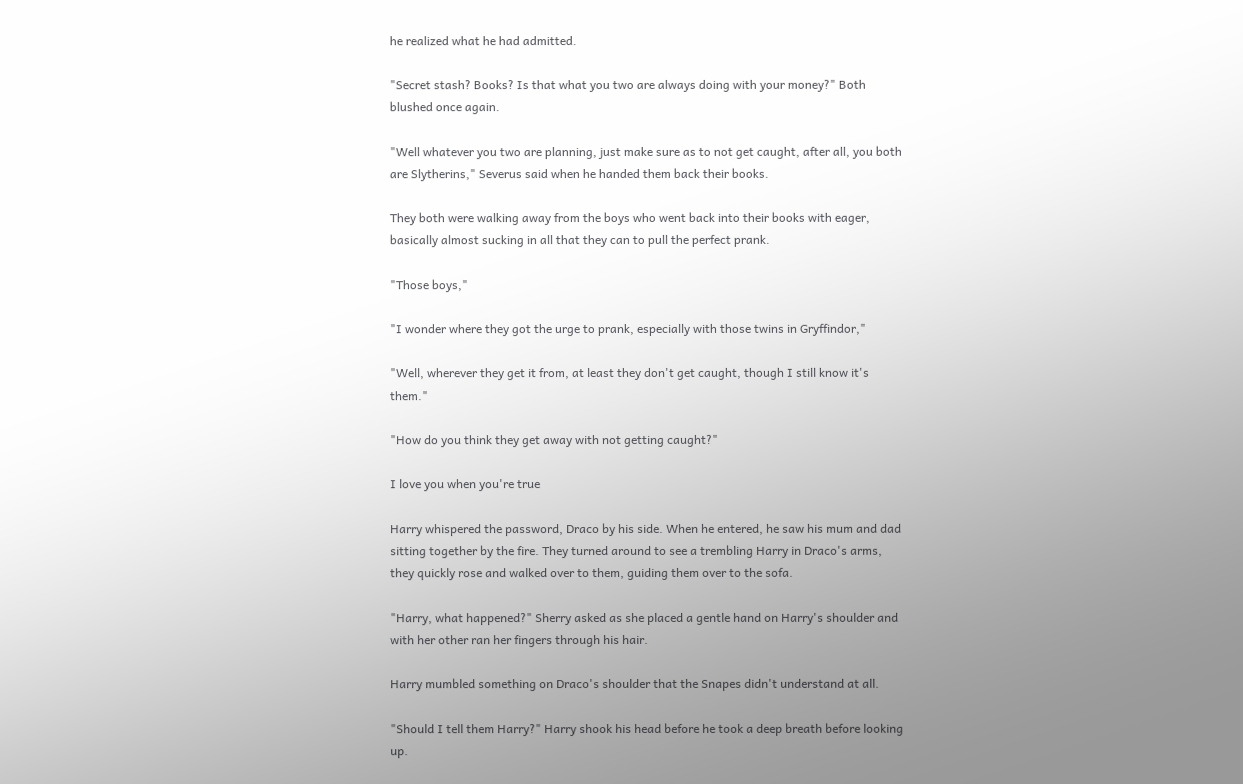he realized what he had admitted.

"Secret stash? Books? Is that what you two are always doing with your money?" Both blushed once again.

"Well whatever you two are planning, just make sure as to not get caught, after all, you both are Slytherins," Severus said when he handed them back their books.

They both were walking away from the boys who went back into their books with eager, basically almost sucking in all that they can to pull the perfect prank.

"Those boys,"

"I wonder where they got the urge to prank, especially with those twins in Gryffindor,"

"Well, wherever they get it from, at least they don't get caught, though I still know it's them."

"How do you think they get away with not getting caught?"

I love you when you're true

Harry whispered the password, Draco by his side. When he entered, he saw his mum and dad sitting together by the fire. They turned around to see a trembling Harry in Draco's arms, they quickly rose and walked over to them, guiding them over to the sofa.

"Harry, what happened?" Sherry asked as she placed a gentle hand on Harry's shoulder and with her other ran her fingers through his hair.

Harry mumbled something on Draco's shoulder that the Snapes didn't understand at all.

"Should I tell them Harry?" Harry shook his head before he took a deep breath before looking up.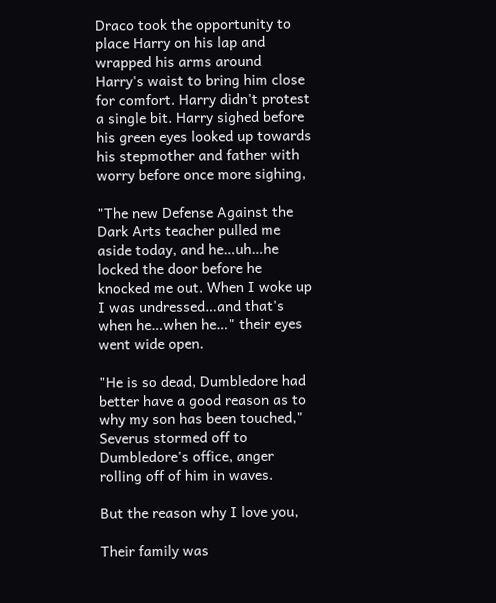Draco took the opportunity to place Harry on his lap and wrapped his arms around Harry's waist to bring him close for comfort. Harry didn't protest a single bit. Harry sighed before his green eyes looked up towards his stepmother and father with worry before once more sighing,

"The new Defense Against the Dark Arts teacher pulled me aside today, and he…uh…he locked the door before he knocked me out. When I woke up I was undressed…and that's when he…when he…" their eyes went wide open.

"He is so dead, Dumbledore had better have a good reason as to why my son has been touched," Severus stormed off to Dumbledore's office, anger rolling off of him in waves.

But the reason why I love you,

Their family was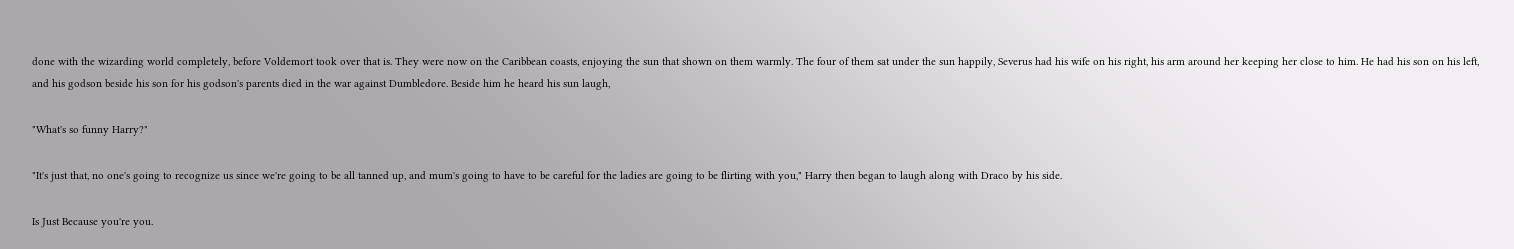done with the wizarding world completely, before Voldemort took over that is. They were now on the Caribbean coasts, enjoying the sun that shown on them warmly. The four of them sat under the sun happily, Severus had his wife on his right, his arm around her keeping her close to him. He had his son on his left, and his godson beside his son for his godson's parents died in the war against Dumbledore. Beside him he heard his sun laugh,

"What's so funny Harry?"

"It's just that, no one's going to recognize us since we're going to be all tanned up, and mum's going to have to be careful for the ladies are going to be flirting with you," Harry then began to laugh along with Draco by his side.

Is Just Because you're you.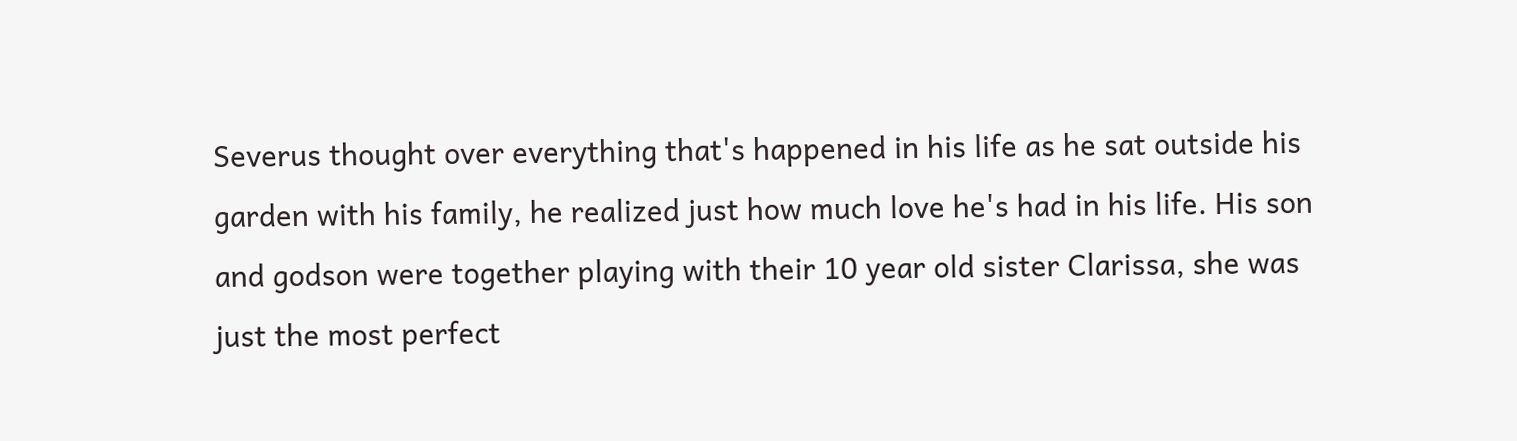Severus thought over everything that's happened in his life as he sat outside his garden with his family, he realized just how much love he's had in his life. His son and godson were together playing with their 10 year old sister Clarissa, she was just the most perfect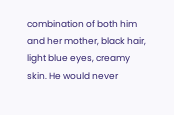combination of both him and her mother, black hair, light blue eyes, creamy skin. He would never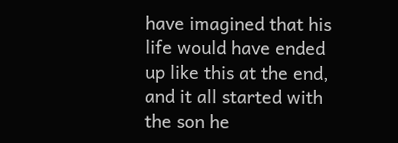have imagined that his life would have ended up like this at the end, and it all started with the son he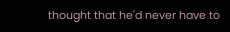thought that he'd never have to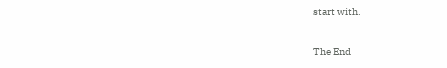start with.

The End